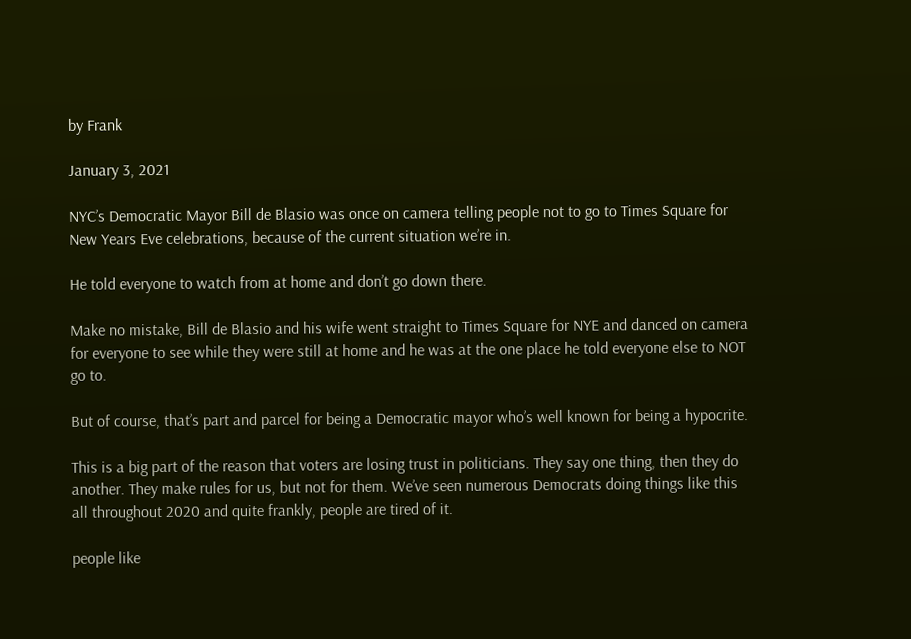by Frank

January 3, 2021

NYC’s Democratic Mayor Bill de Blasio was once on camera telling people not to go to Times Square for New Years Eve celebrations, because of the current situation we’re in.

He told everyone to watch from at home and don’t go down there.

Make no mistake, Bill de Blasio and his wife went straight to Times Square for NYE and danced on camera for everyone to see while they were still at home and he was at the one place he told everyone else to NOT go to.

But of course, that’s part and parcel for being a Democratic mayor who’s well known for being a hypocrite.

This is a big part of the reason that voters are losing trust in politicians. They say one thing, then they do another. They make rules for us, but not for them. We’ve seen numerous Democrats doing things like this all throughout 2020 and quite frankly, people are tired of it.

people like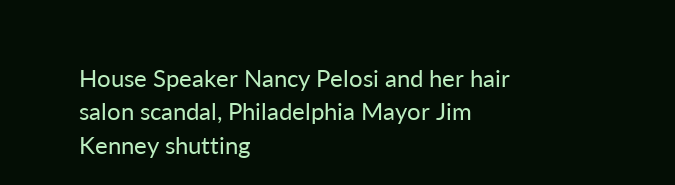House Speaker Nancy Pelosi and her hair salon scandal, Philadelphia Mayor Jim Kenney shutting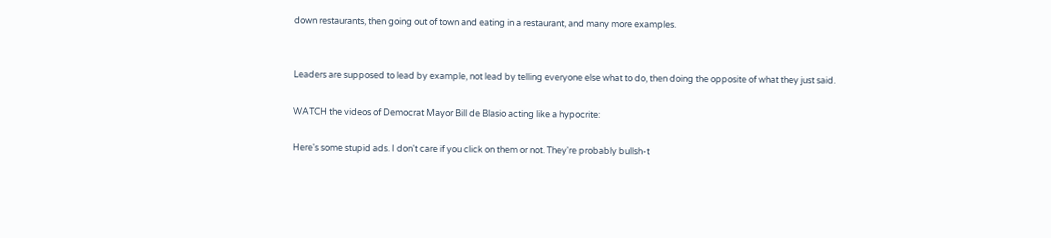down restaurants, then going out of town and eating in a restaurant, and many more examples.


Leaders are supposed to lead by example, not lead by telling everyone else what to do, then doing the opposite of what they just said.

WATCH the videos of Democrat Mayor Bill de Blasio acting like a hypocrite:

Here's some stupid ads. I don't care if you click on them or not. They're probably bullsh-t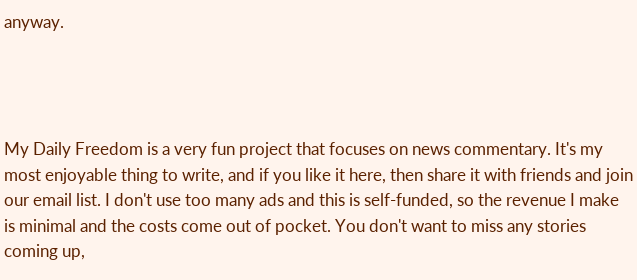anyway.




My Daily Freedom is a very fun project that focuses on news commentary. It's my most enjoyable thing to write, and if you like it here, then share it with friends and join our email list. I don't use too many ads and this is self-funded, so the revenue I make is minimal and the costs come out of pocket. You don't want to miss any stories coming up,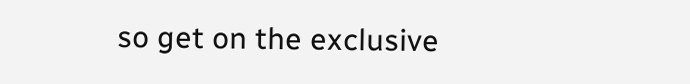so get on the exclusive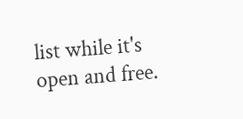list while it's open and free.